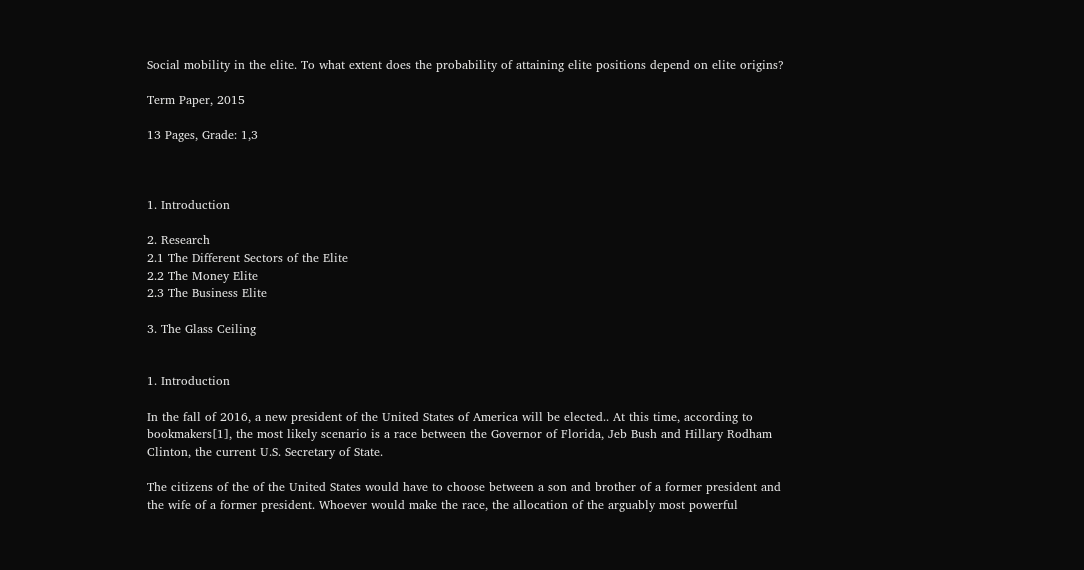Social mobility in the elite. To what extent does the probability of attaining elite positions depend on elite origins?

Term Paper, 2015

13 Pages, Grade: 1,3



1. Introduction

2. Research
2.1 The Different Sectors of the Elite
2.2 The Money Elite
2.3 The Business Elite

3. The Glass Ceiling


1. Introduction

In the fall of 2016, a new president of the United States of America will be elected.. At this time, according to bookmakers[1], the most likely scenario is a race between the Governor of Florida, Jeb Bush and Hillary Rodham Clinton, the current U.S. Secretary of State.

The citizens of the of the United States would have to choose between a son and brother of a former president and the wife of a former president. Whoever would make the race, the allocation of the arguably most powerful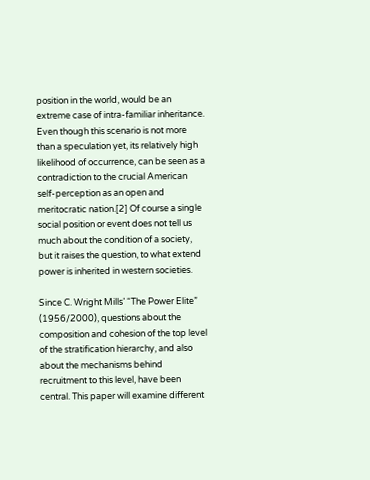position in the world, would be an extreme case of intra-familiar inheritance. Even though this scenario is not more than a speculation yet, its relatively high likelihood of occurrence, can be seen as a contradiction to the crucial American self-perception as an open and meritocratic nation.[2] Of course a single social position or event does not tell us much about the condition of a society, but it raises the question, to what extend power is inherited in western societies.

Since C. Wright Mills’ “The Power Elite” (1956/2000), questions about the composition and cohesion of the top level of the stratification hierarchy, and also about the mechanisms behind recruitment to this level, have been central. This paper will examine different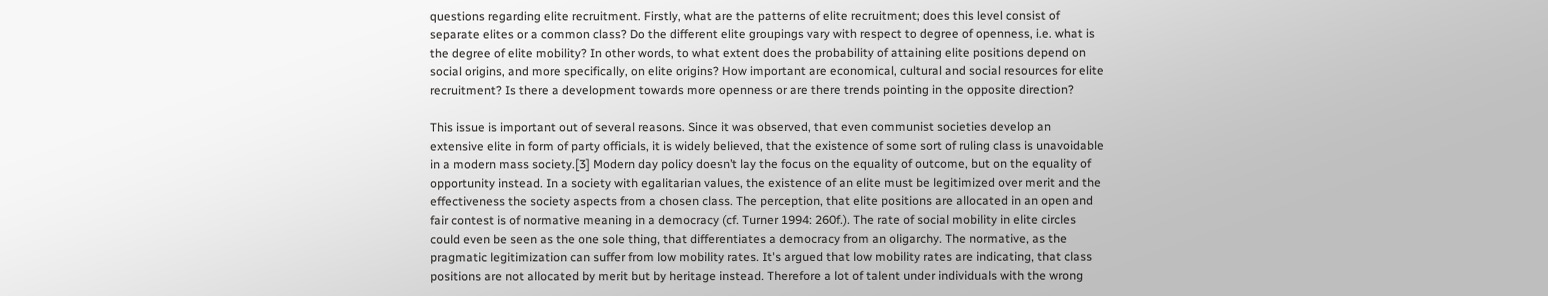questions regarding elite recruitment. Firstly, what are the patterns of elite recruitment; does this level consist of separate elites or a common class? Do the different elite groupings vary with respect to degree of openness, i.e. what is the degree of elite mobility? In other words, to what extent does the probability of attaining elite positions depend on social origins, and more specifically, on elite origins? How important are economical, cultural and social resources for elite recruitment? Is there a development towards more openness or are there trends pointing in the opposite direction?

This issue is important out of several reasons. Since it was observed, that even communist societies develop an extensive elite in form of party officials, it is widely believed, that the existence of some sort of ruling class is unavoidable in a modern mass society.[3] Modern day policy doesn’t lay the focus on the equality of outcome, but on the equality of opportunity instead. In a society with egalitarian values, the existence of an elite must be legitimized over merit and the effectiveness the society aspects from a chosen class. The perception, that elite positions are allocated in an open and fair contest is of normative meaning in a democracy (cf. Turner 1994: 260f.). The rate of social mobility in elite circles could even be seen as the one sole thing, that differentiates a democracy from an oligarchy. The normative, as the pragmatic legitimization can suffer from low mobility rates. It's argued that low mobility rates are indicating, that class positions are not allocated by merit but by heritage instead. Therefore a lot of talent under individuals with the wrong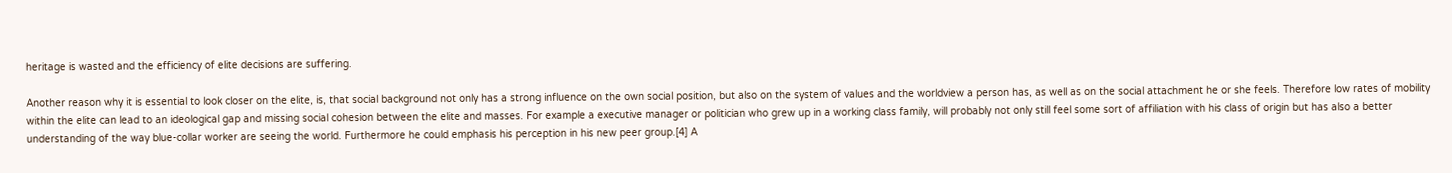heritage is wasted and the efficiency of elite decisions are suffering.

Another reason why it is essential to look closer on the elite, is, that social background not only has a strong influence on the own social position, but also on the system of values and the worldview a person has, as well as on the social attachment he or she feels. Therefore low rates of mobility within the elite can lead to an ideological gap and missing social cohesion between the elite and masses. For example a executive manager or politician who grew up in a working class family, will probably not only still feel some sort of affiliation with his class of origin but has also a better understanding of the way blue-collar worker are seeing the world. Furthermore he could emphasis his perception in his new peer group.[4] A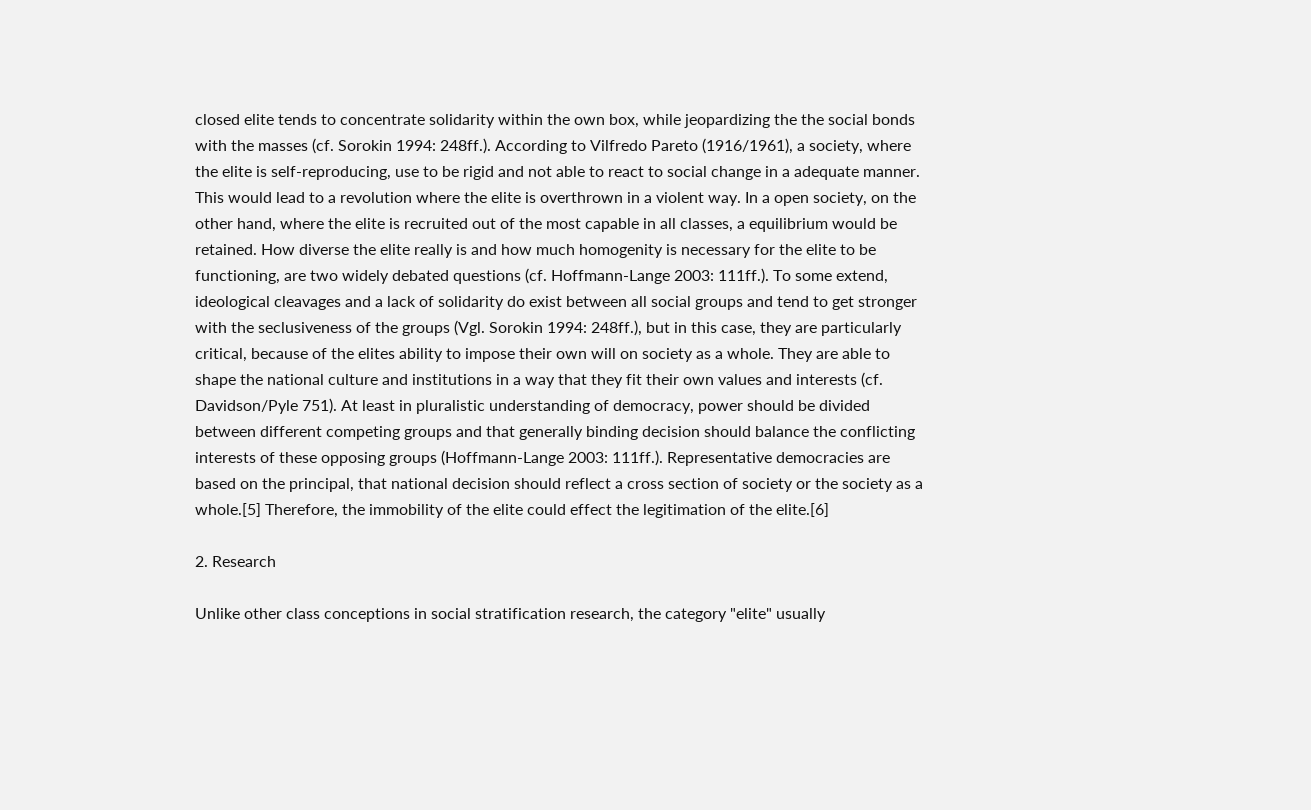closed elite tends to concentrate solidarity within the own box, while jeopardizing the the social bonds with the masses (cf. Sorokin 1994: 248ff.). According to Vilfredo Pareto (1916/1961), a society, where the elite is self-reproducing, use to be rigid and not able to react to social change in a adequate manner. This would lead to a revolution where the elite is overthrown in a violent way. In a open society, on the other hand, where the elite is recruited out of the most capable in all classes, a equilibrium would be retained. How diverse the elite really is and how much homogenity is necessary for the elite to be functioning, are two widely debated questions (cf. Hoffmann-Lange 2003: 111ff.). To some extend, ideological cleavages and a lack of solidarity do exist between all social groups and tend to get stronger with the seclusiveness of the groups (Vgl. Sorokin 1994: 248ff.), but in this case, they are particularly critical, because of the elites ability to impose their own will on society as a whole. They are able to shape the national culture and institutions in a way that they fit their own values and interests (cf. Davidson/Pyle 751). At least in pluralistic understanding of democracy, power should be divided between different competing groups and that generally binding decision should balance the conflicting interests of these opposing groups (Hoffmann-Lange 2003: 111ff.). Representative democracies are based on the principal, that national decision should reflect a cross section of society or the society as a whole.[5] Therefore, the immobility of the elite could effect the legitimation of the elite.[6]

2. Research

Unlike other class conceptions in social stratification research, the category "elite" usually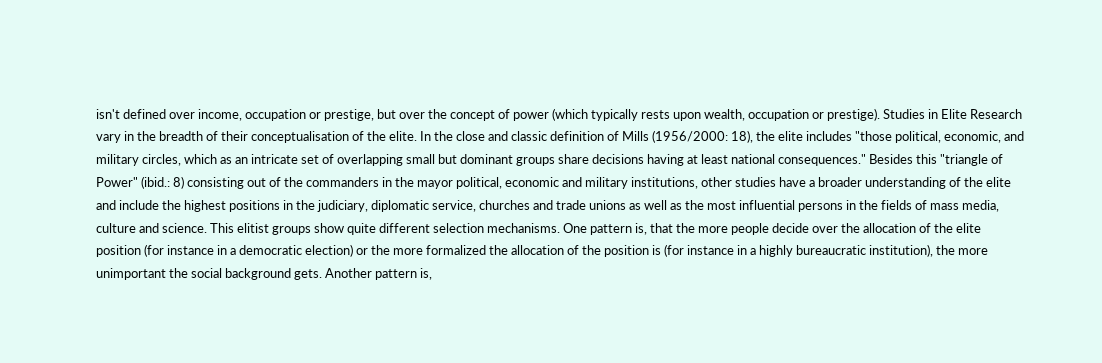isn't defined over income, occupation or prestige, but over the concept of power (which typically rests upon wealth, occupation or prestige). Studies in Elite Research vary in the breadth of their conceptualisation of the elite. In the close and classic definition of Mills (1956/2000: 18), the elite includes "those political, economic, and military circles, which as an intricate set of overlapping small but dominant groups share decisions having at least national consequences." Besides this "triangle of Power" (ibid.: 8) consisting out of the commanders in the mayor political, economic and military institutions, other studies have a broader understanding of the elite and include the highest positions in the judiciary, diplomatic service, churches and trade unions as well as the most influential persons in the fields of mass media, culture and science. This elitist groups show quite different selection mechanisms. One pattern is, that the more people decide over the allocation of the elite position (for instance in a democratic election) or the more formalized the allocation of the position is (for instance in a highly bureaucratic institution), the more unimportant the social background gets. Another pattern is,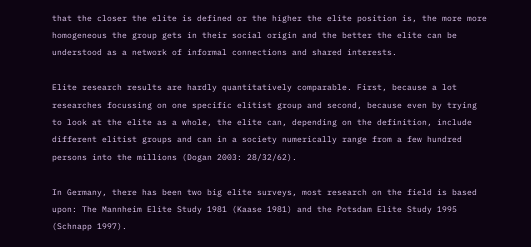that the closer the elite is defined or the higher the elite position is, the more more homogeneous the group gets in their social origin and the better the elite can be understood as a network of informal connections and shared interests.

Elite research results are hardly quantitatively comparable. First, because a lot researches focussing on one specific elitist group and second, because even by trying to look at the elite as a whole, the elite can, depending on the definition, include different elitist groups and can in a society numerically range from a few hundred persons into the millions (Dogan 2003: 28/32/62).

In Germany, there has been two big elite surveys, most research on the field is based upon: The Mannheim Elite Study 1981 (Kaase 1981) and the Potsdam Elite Study 1995 (Schnapp 1997).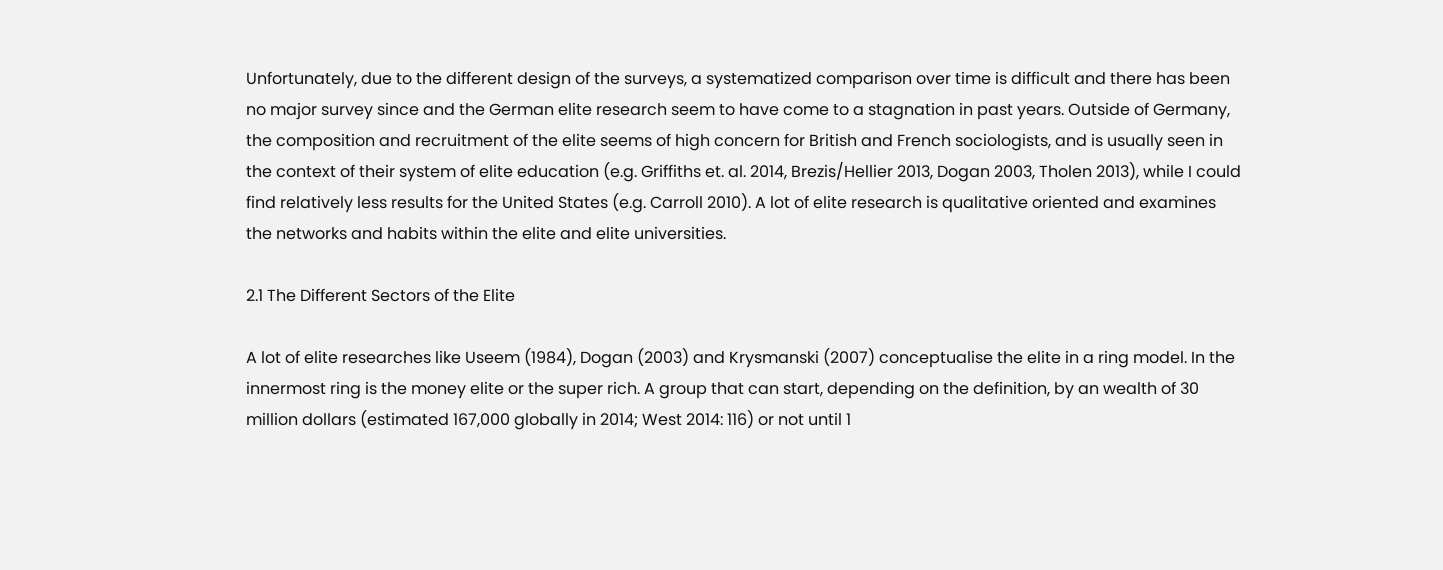Unfortunately, due to the different design of the surveys, a systematized comparison over time is difficult and there has been no major survey since and the German elite research seem to have come to a stagnation in past years. Outside of Germany, the composition and recruitment of the elite seems of high concern for British and French sociologists, and is usually seen in the context of their system of elite education (e.g. Griffiths et. al. 2014, Brezis/Hellier 2013, Dogan 2003, Tholen 2013), while I could find relatively less results for the United States (e.g. Carroll 2010). A lot of elite research is qualitative oriented and examines the networks and habits within the elite and elite universities.

2.1 The Different Sectors of the Elite

A lot of elite researches like Useem (1984), Dogan (2003) and Krysmanski (2007) conceptualise the elite in a ring model. In the innermost ring is the money elite or the super rich. A group that can start, depending on the definition, by an wealth of 30 million dollars (estimated 167,000 globally in 2014; West 2014: 116) or not until 1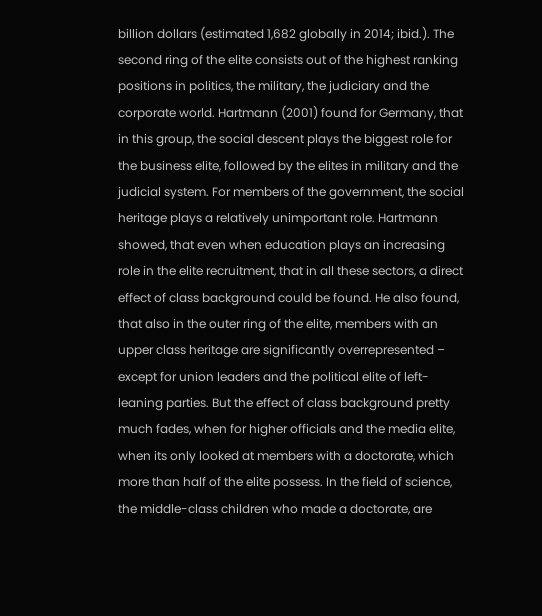billion dollars (estimated 1,682 globally in 2014; ibid.). The second ring of the elite consists out of the highest ranking positions in politics, the military, the judiciary and the corporate world. Hartmann (2001) found for Germany, that in this group, the social descent plays the biggest role for the business elite, followed by the elites in military and the judicial system. For members of the government, the social heritage plays a relatively unimportant role. Hartmann showed, that even when education plays an increasing role in the elite recruitment, that in all these sectors, a direct effect of class background could be found. He also found, that also in the outer ring of the elite, members with an upper class heritage are significantly overrepresented – except for union leaders and the political elite of left-leaning parties. But the effect of class background pretty much fades, when for higher officials and the media elite, when its only looked at members with a doctorate, which more than half of the elite possess. In the field of science, the middle-class children who made a doctorate, are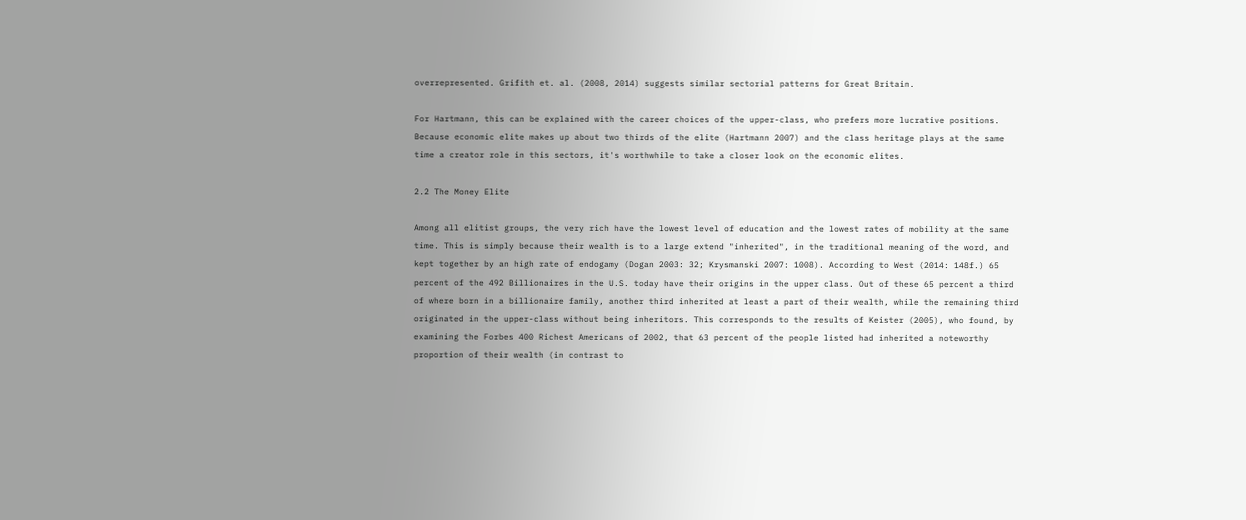overrepresented. Grifith et. al. (2008, 2014) suggests similar sectorial patterns for Great Britain.

For Hartmann, this can be explained with the career choices of the upper-class, who prefers more lucrative positions. Because economic elite makes up about two thirds of the elite (Hartmann 2007) and the class heritage plays at the same time a creator role in this sectors, it's worthwhile to take a closer look on the economic elites.

2.2 The Money Elite

Among all elitist groups, the very rich have the lowest level of education and the lowest rates of mobility at the same time. This is simply because their wealth is to a large extend "inherited", in the traditional meaning of the word, and kept together by an high rate of endogamy (Dogan 2003: 32; Krysmanski 2007: 1008). According to West (2014: 148f.) 65 percent of the 492 Billionaires in the U.S. today have their origins in the upper class. Out of these 65 percent a third of where born in a billionaire family, another third inherited at least a part of their wealth, while the remaining third originated in the upper-class without being inheritors. This corresponds to the results of Keister (2005), who found, by examining the Forbes 400 Richest Americans of 2002, that 63 percent of the people listed had inherited a noteworthy proportion of their wealth (in contrast to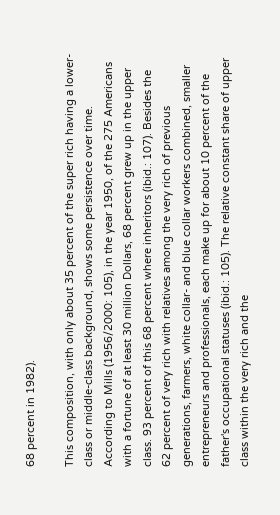68 percent in 1982).

This composition, with only about 35 percent of the super rich having a lower-class or middle-class background, shows some persistence over time. According to Mills (1956/2000: 105), in the year 1950, of the 275 Americans with a fortune of at least 30 million Dollars, 68 percent grew up in the upper class. 93 percent of this 68 percent where inheritors (ibid.: 107). Besides the 62 percent of very rich with relatives among the very rich of previous generations, farmers, white collar- and blue collar workers combined, smaller entrepreneurs and professionals, each make up for about 10 percent of the father's occupational statuses (ibid.: 105). The relative constant share of upper class within the very rich and the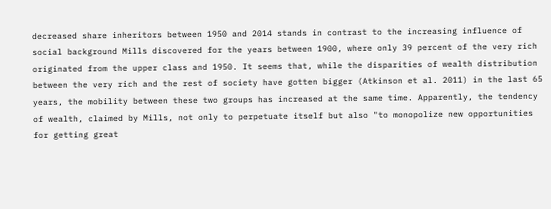decreased share inheritors between 1950 and 2014 stands in contrast to the increasing influence of social background Mills discovered for the years between 1900, where only 39 percent of the very rich originated from the upper class and 1950. It seems that, while the disparities of wealth distribution between the very rich and the rest of society have gotten bigger (Atkinson et al. 2011) in the last 65 years, the mobility between these two groups has increased at the same time. Apparently, the tendency of wealth, claimed by Mills, not only to perpetuate itself but also "to monopolize new opportunities for getting great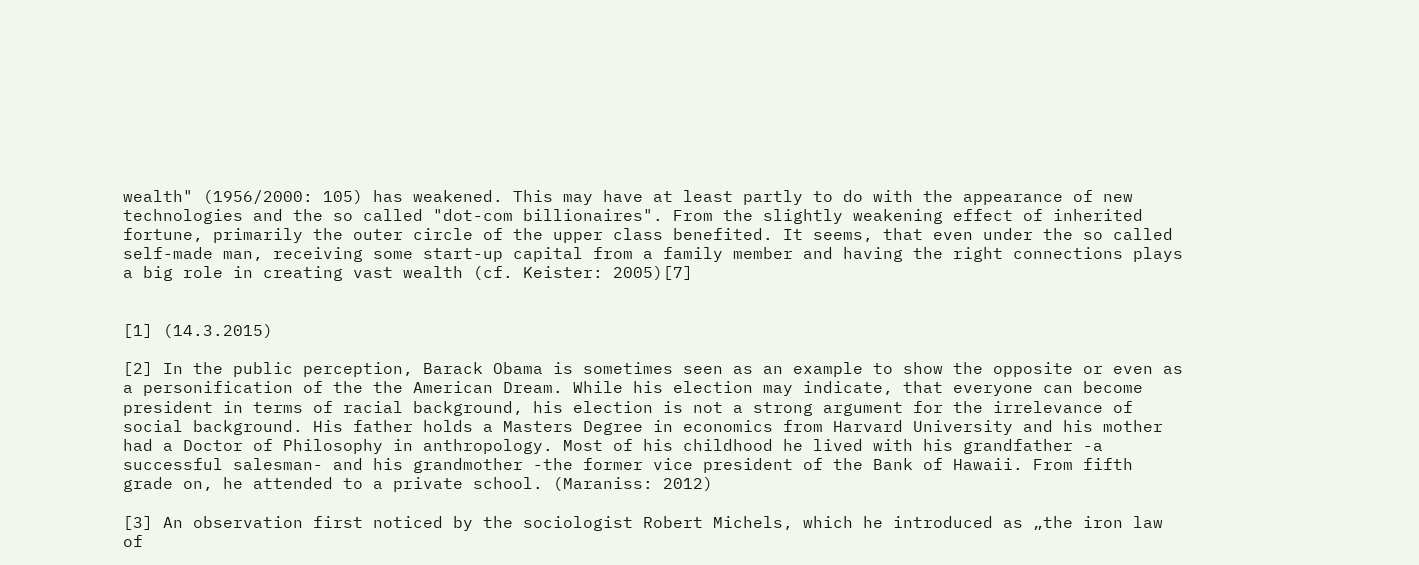wealth" (1956/2000: 105) has weakened. This may have at least partly to do with the appearance of new technologies and the so called "dot-com billionaires". From the slightly weakening effect of inherited fortune, primarily the outer circle of the upper class benefited. It seems, that even under the so called self-made man, receiving some start-up capital from a family member and having the right connections plays a big role in creating vast wealth (cf. Keister: 2005)[7]


[1] (14.3.2015)

[2] In the public perception, Barack Obama is sometimes seen as an example to show the opposite or even as a personification of the the American Dream. While his election may indicate, that everyone can become president in terms of racial background, his election is not a strong argument for the irrelevance of social background. His father holds a Masters Degree in economics from Harvard University and his mother had a Doctor of Philosophy in anthropology. Most of his childhood he lived with his grandfather -a successful salesman- and his grandmother -the former vice president of the Bank of Hawaii. From fifth grade on, he attended to a private school. (Maraniss: 2012)

[3] An observation first noticed by the sociologist Robert Michels, which he introduced as „the iron law of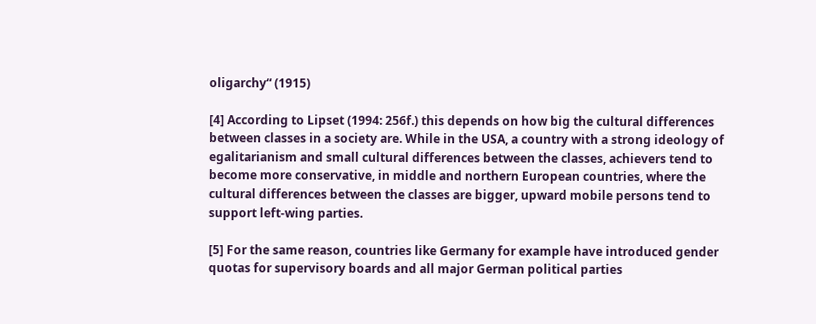oligarchy“ (1915)

[4] According to Lipset (1994: 256f.) this depends on how big the cultural differences between classes in a society are. While in the USA, a country with a strong ideology of egalitarianism and small cultural differences between the classes, achievers tend to become more conservative, in middle and northern European countries, where the cultural differences between the classes are bigger, upward mobile persons tend to support left-wing parties.

[5] For the same reason, countries like Germany for example have introduced gender quotas for supervisory boards and all major German political parties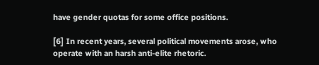have gender quotas for some office positions.

[6] In recent years, several political movements arose, who operate with an harsh anti-elite rhetoric.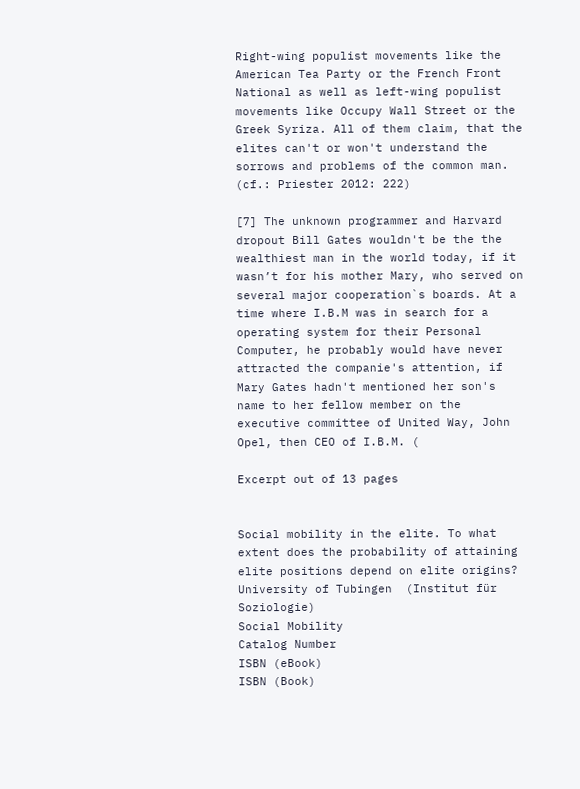Right-wing populist movements like the American Tea Party or the French Front National as well as left-wing populist movements like Occupy Wall Street or the Greek Syriza. All of them claim, that the elites can't or won't understand the sorrows and problems of the common man. (cf.: Priester 2012: 222)

[7] The unknown programmer and Harvard dropout Bill Gates wouldn't be the the wealthiest man in the world today, if it wasn’t for his mother Mary, who served on several major cooperation`s boards. At a time where I.B.M was in search for a operating system for their Personal Computer, he probably would have never attracted the companie's attention, if Mary Gates hadn't mentioned her son's name to her fellow member on the executive committee of United Way, John Opel, then CEO of I.B.M. (

Excerpt out of 13 pages


Social mobility in the elite. To what extent does the probability of attaining elite positions depend on elite origins?
University of Tubingen  (Institut für Soziologie)
Social Mobility
Catalog Number
ISBN (eBook)
ISBN (Book)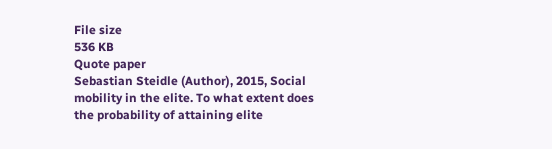File size
536 KB
Quote paper
Sebastian Steidle (Author), 2015, Social mobility in the elite. To what extent does the probability of attaining elite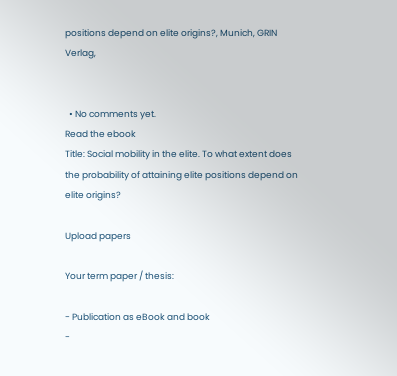positions depend on elite origins?, Munich, GRIN Verlag,


  • No comments yet.
Read the ebook
Title: Social mobility in the elite. To what extent does the probability of attaining elite positions depend on elite origins?

Upload papers

Your term paper / thesis:

- Publication as eBook and book
-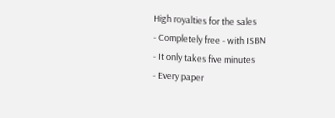High royalties for the sales
- Completely free - with ISBN
- It only takes five minutes
- Every paper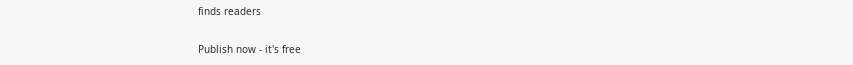finds readers

Publish now - it's free